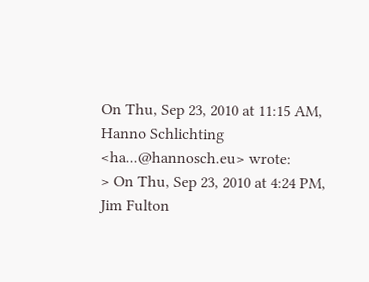On Thu, Sep 23, 2010 at 11:15 AM, Hanno Schlichting <ha...@hannosch.eu> wrote:
> On Thu, Sep 23, 2010 at 4:24 PM, Jim Fulton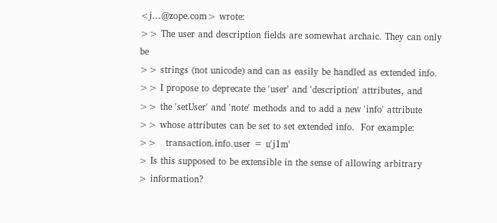<j...@zope.com> wrote:
>> The user and description fields are somewhat archaic. They can only be
>> strings (not unicode) and can as easily be handled as extended info.
>> I propose to deprecate the 'user' and 'description' attributes, and
>> the 'setUser' and 'note' methods and to add a new 'info' attribute
>> whose attributes can be set to set extended info.  For example:
>>   transaction.info.user = u'j1m'
> Is this supposed to be extensible in the sense of allowing arbitrary
> information?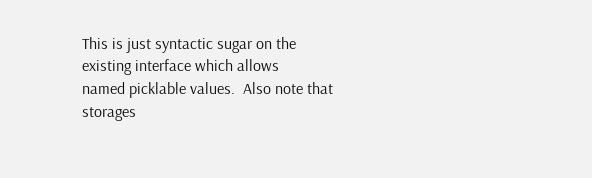This is just syntactic sugar on the existing interface which allows
named picklable values.  Also note that storages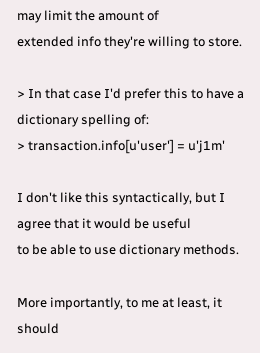may limit the amount of
extended info they're willing to store.

> In that case I'd prefer this to have a dictionary spelling of:
> transaction.info[u'user'] = u'j1m'

I don't like this syntactically, but I agree that it would be useful
to be able to use dictionary methods.

More importantly, to me at least, it should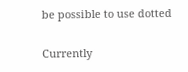be possible to use dotted

Currently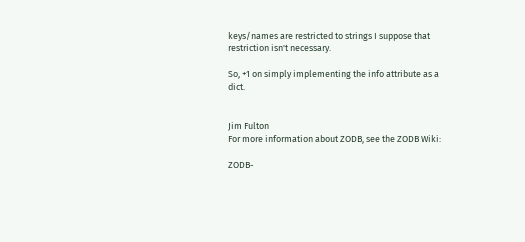keys/names are restricted to strings I suppose that
restriction isn't necessary.

So, +1 on simply implementing the info attribute as a dict.


Jim Fulton
For more information about ZODB, see the ZODB Wiki:

ZODB-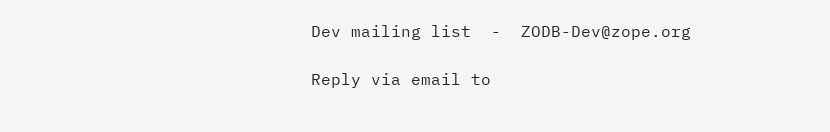Dev mailing list  -  ZODB-Dev@zope.org

Reply via email to